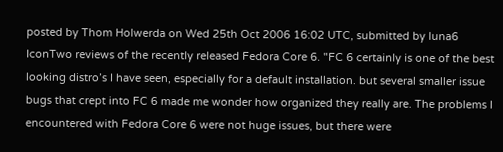posted by Thom Holwerda on Wed 25th Oct 2006 16:02 UTC, submitted by luna6
IconTwo reviews of the recently released Fedora Core 6. "FC 6 certainly is one of the best looking distro’s I have seen, especially for a default installation. but several smaller issue bugs that crept into FC 6 made me wonder how organized they really are. The problems I encountered with Fedora Core 6 were not huge issues, but there were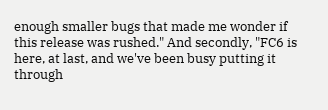enough smaller bugs that made me wonder if this release was rushed." And secondly, "FC6 is here, at last, and we've been busy putting it through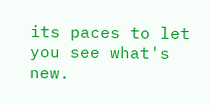its paces to let you see what's new.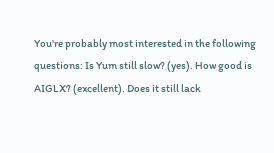You're probably most interested in the following questions: Is Yum still slow? (yes). How good is AIGLX? (excellent). Does it still lack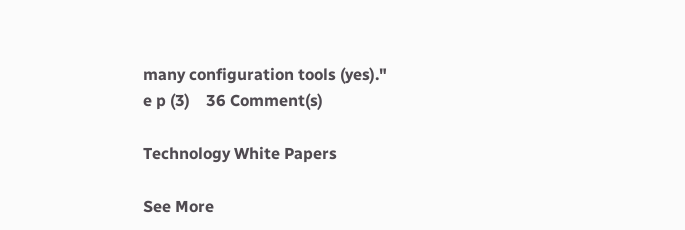many configuration tools (yes)."
e p (3)    36 Comment(s)

Technology White Papers

See More